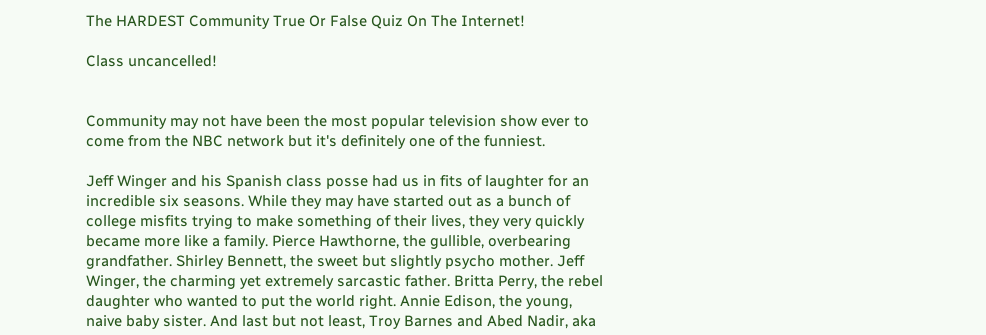The HARDEST Community True Or False Quiz On The Internet!

Class uncancelled!


Community may not have been the most popular television show ever to come from the NBC network but it's definitely one of the funniest.

Jeff Winger and his Spanish class posse had us in fits of laughter for an incredible six seasons. While they may have started out as a bunch of college misfits trying to make something of their lives, they very quickly became more like a family. Pierce Hawthorne, the gullible, overbearing grandfather. Shirley Bennett, the sweet but slightly psycho mother. Jeff Winger, the charming yet extremely sarcastic father. Britta Perry, the rebel daughter who wanted to put the world right. Annie Edison, the young, naive baby sister. And last but not least, Troy Barnes and Abed Nadir, aka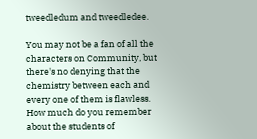tweedledum and tweedledee.

You may not be a fan of all the characters on Community, but there's no denying that the chemistry between each and every one of them is flawless. How much do you remember about the students of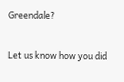Greendale?

Let us know how you did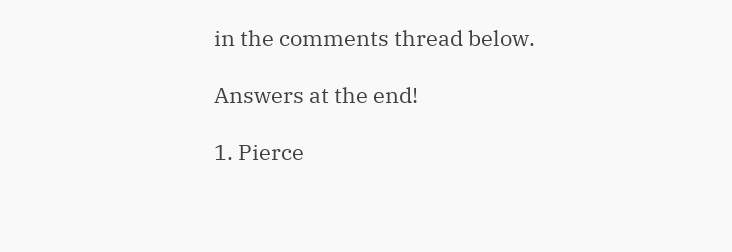in the comments thread below.

Answers at the end!

1. Pierce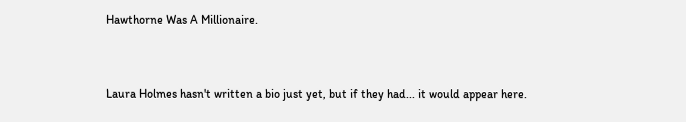Hawthorne Was A Millionaire.


Laura Holmes hasn't written a bio just yet, but if they had... it would appear here.